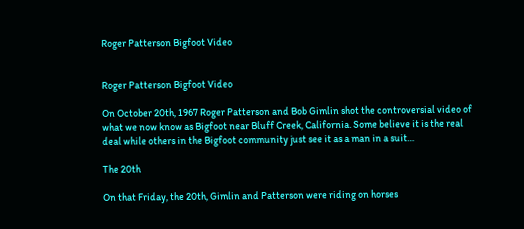Roger Patterson Bigfoot Video


Roger Patterson Bigfoot Video

On October 20th, 1967 Roger Patterson and Bob Gimlin shot the controversial video of what we now know as Bigfoot near Bluff Creek, California. Some believe it is the real deal while others in the Bigfoot community just see it as a man in a suit…

The 20th

On that Friday, the 20th, Gimlin and Patterson were riding on horses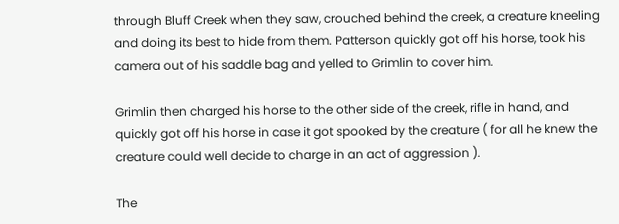through Bluff Creek when they saw, crouched behind the creek, a creature kneeling and doing its best to hide from them. Patterson quickly got off his horse, took his camera out of his saddle bag and yelled to Grimlin to cover him.

Grimlin then charged his horse to the other side of the creek, rifle in hand, and quickly got off his horse in case it got spooked by the creature ( for all he knew the creature could well decide to charge in an act of aggression ).

The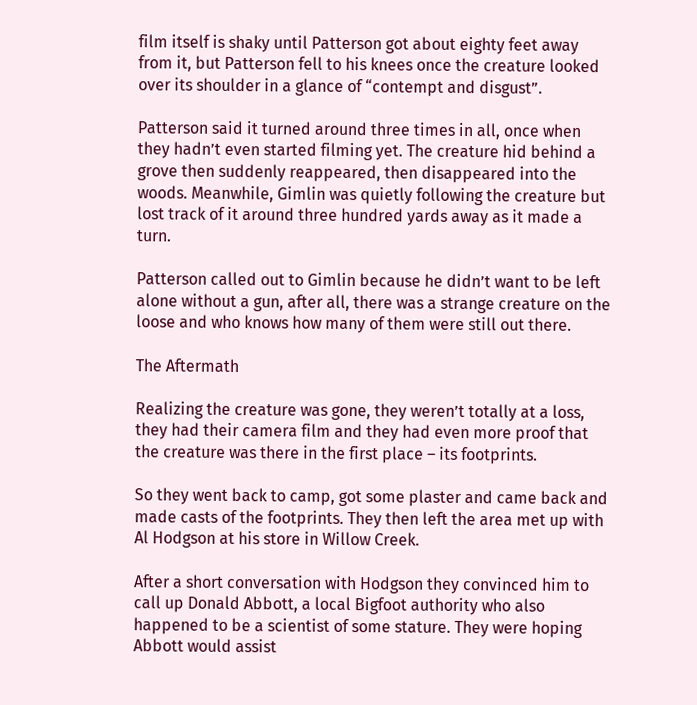film itself is shaky until Patterson got about eighty feet away from it, but Patterson fell to his knees once the creature looked over its shoulder in a glance of “contempt and disgust”.

Patterson said it turned around three times in all, once when they hadn’t even started filming yet. The creature hid behind a grove then suddenly reappeared, then disappeared into the woods. Meanwhile, Gimlin was quietly following the creature but lost track of it around three hundred yards away as it made a turn.

Patterson called out to Gimlin because he didn’t want to be left alone without a gun, after all, there was a strange creature on the loose and who knows how many of them were still out there.

The Aftermath

Realizing the creature was gone, they weren’t totally at a loss, they had their camera film and they had even more proof that the creature was there in the first place – its footprints.

So they went back to camp, got some plaster and came back and made casts of the footprints. They then left the area met up with Al Hodgson at his store in Willow Creek.

After a short conversation with Hodgson they convinced him to call up Donald Abbott, a local Bigfoot authority who also happened to be a scientist of some stature. They were hoping Abbott would assist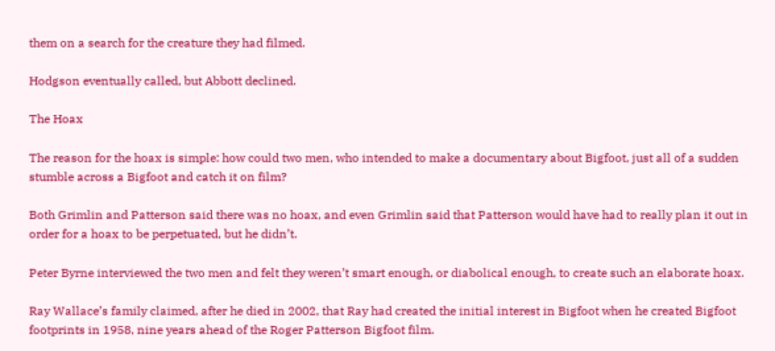them on a search for the creature they had filmed.

Hodgson eventually called, but Abbott declined.

The Hoax

The reason for the hoax is simple: how could two men, who intended to make a documentary about Bigfoot, just all of a sudden stumble across a Bigfoot and catch it on film?

Both Grimlin and Patterson said there was no hoax, and even Grimlin said that Patterson would have had to really plan it out in order for a hoax to be perpetuated, but he didn’t.

Peter Byrne interviewed the two men and felt they weren’t smart enough, or diabolical enough, to create such an elaborate hoax.

Ray Wallace’s family claimed, after he died in 2002, that Ray had created the initial interest in Bigfoot when he created Bigfoot footprints in 1958, nine years ahead of the Roger Patterson Bigfoot film.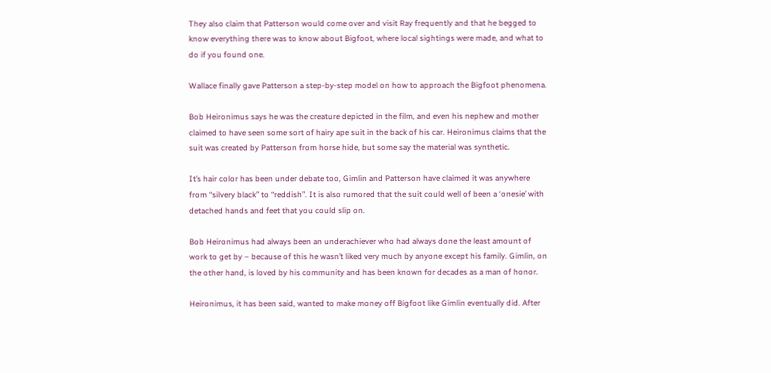They also claim that Patterson would come over and visit Ray frequently and that he begged to know everything there was to know about Bigfoot, where local sightings were made, and what to do if you found one.

Wallace finally gave Patterson a step-by-step model on how to approach the Bigfoot phenomena.

Bob Heironimus says he was the creature depicted in the film, and even his nephew and mother claimed to have seen some sort of hairy ape suit in the back of his car. Heironimus claims that the suit was created by Patterson from horse hide, but some say the material was synthetic.

It’s hair color has been under debate too, Gimlin and Patterson have claimed it was anywhere from “silvery black” to “reddish”. It is also rumored that the suit could well of been a ‘onesie’ with detached hands and feet that you could slip on.

Bob Heironimus had always been an underachiever who had always done the least amount of work to get by – because of this he wasn’t liked very much by anyone except his family. Gimlin, on the other hand, is loved by his community and has been known for decades as a man of honor.

Heironimus, it has been said, wanted to make money off Bigfoot like Gimlin eventually did. After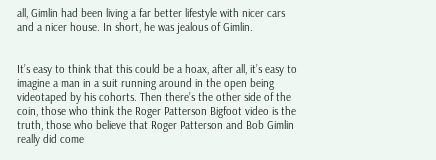all, Gimlin had been living a far better lifestyle with nicer cars and a nicer house. In short, he was jealous of Gimlin.


It’s easy to think that this could be a hoax, after all, it’s easy to imagine a man in a suit running around in the open being videotaped by his cohorts. Then there’s the other side of the coin, those who think the Roger Patterson Bigfoot video is the truth, those who believe that Roger Patterson and Bob Gimlin really did come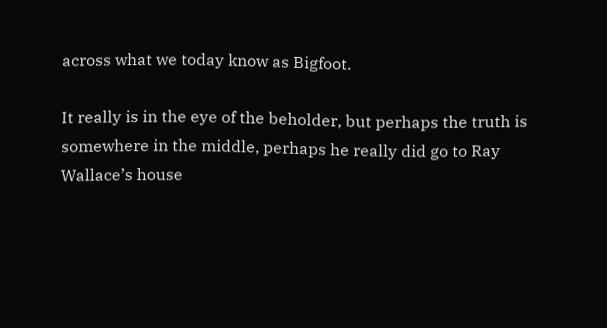across what we today know as Bigfoot.

It really is in the eye of the beholder, but perhaps the truth is somewhere in the middle, perhaps he really did go to Ray Wallace’s house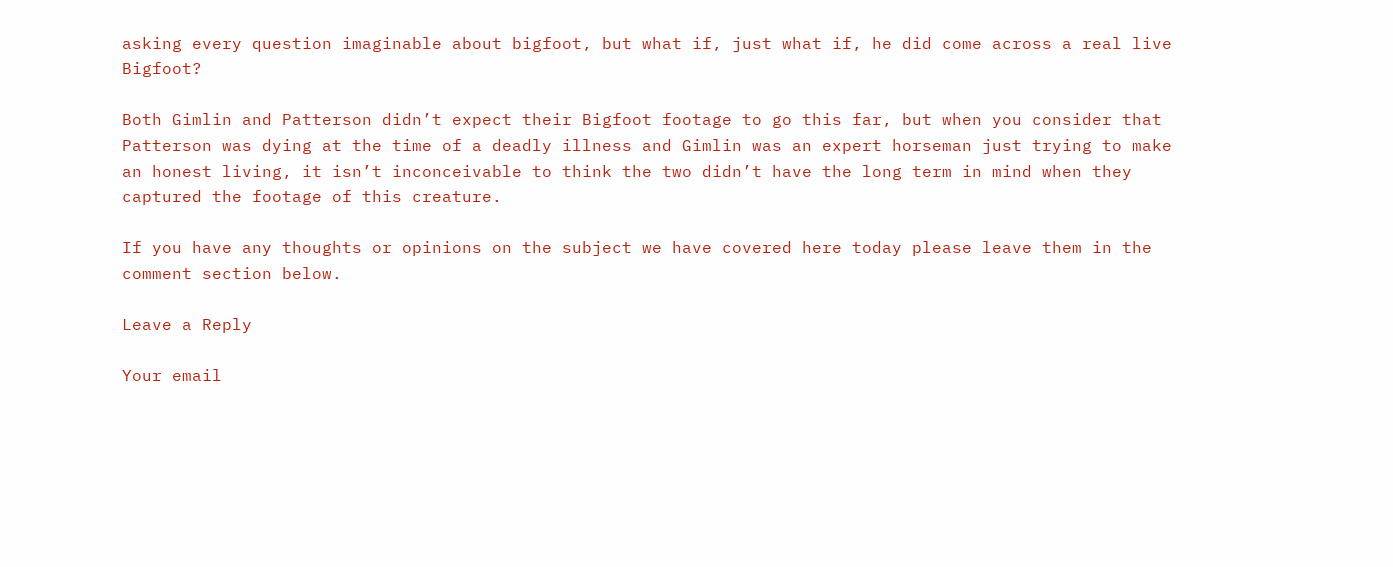asking every question imaginable about bigfoot, but what if, just what if, he did come across a real live Bigfoot?

Both Gimlin and Patterson didn’t expect their Bigfoot footage to go this far, but when you consider that Patterson was dying at the time of a deadly illness and Gimlin was an expert horseman just trying to make an honest living, it isn’t inconceivable to think the two didn’t have the long term in mind when they captured the footage of this creature.

If you have any thoughts or opinions on the subject we have covered here today please leave them in the comment section below.

Leave a Reply

Your email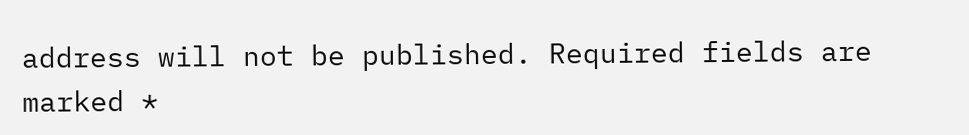address will not be published. Required fields are marked *